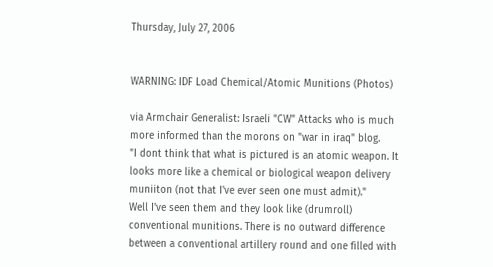Thursday, July 27, 2006


WARNING: IDF Load Chemical/Atomic Munitions (Photos)

via Armchair Generalist: Israeli "CW" Attacks who is much more informed than the morons on "war in iraq" blog.
"I dont think that what is pictured is an atomic weapon. It looks more like a chemical or biological weapon delivery muniiton (not that I've ever seen one must admit)."
Well I've seen them and they look like (drumroll) conventional munitions. There is no outward difference between a conventional artillery round and one filled with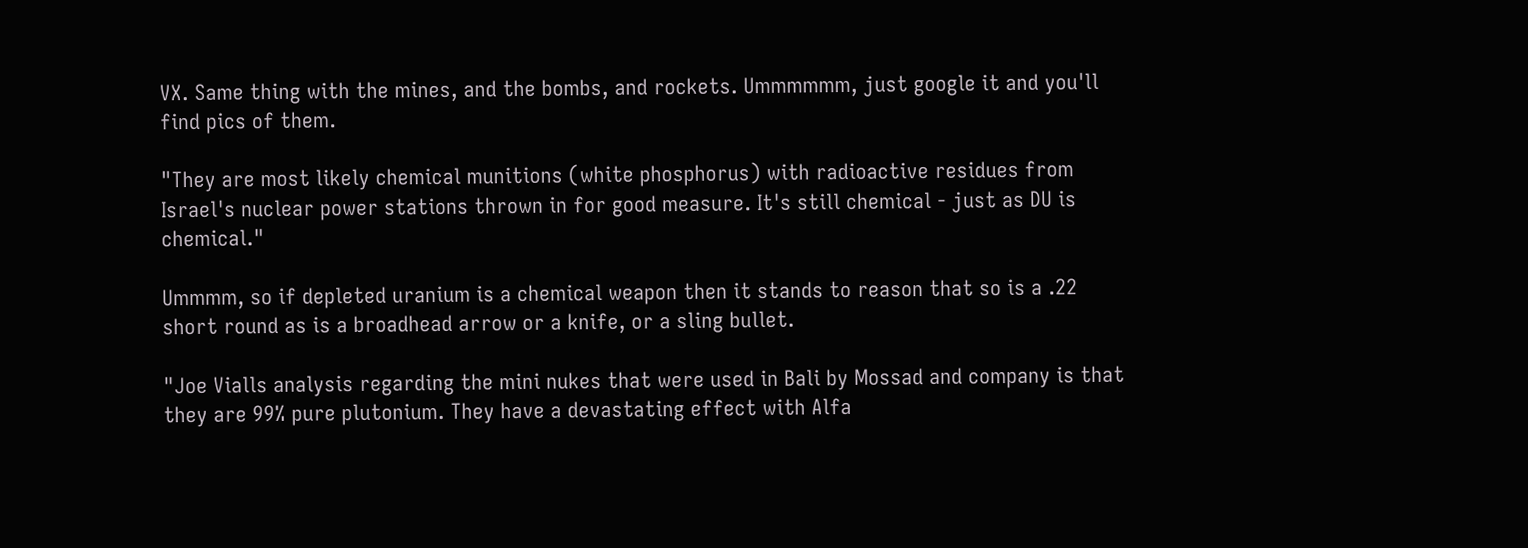VX. Same thing with the mines, and the bombs, and rockets. Ummmmmm, just google it and you'll find pics of them.

"They are most likely chemical munitions (white phosphorus) with radioactive residues from Israel's nuclear power stations thrown in for good measure. It's still chemical - just as DU is chemical."

Ummmm, so if depleted uranium is a chemical weapon then it stands to reason that so is a .22 short round as is a broadhead arrow or a knife, or a sling bullet.

"Joe Vialls analysis regarding the mini nukes that were used in Bali by Mossad and company is that they are 99% pure plutonium. They have a devastating effect with Alfa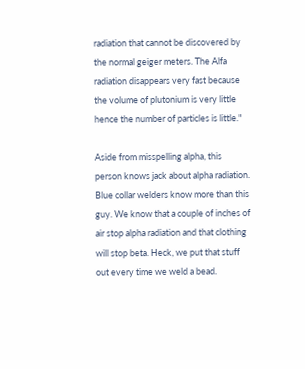radiation that cannot be discovered by the normal geiger meters. The Alfa radiation disappears very fast because the volume of plutonium is very little hence the number of particles is little."

Aside from misspelling alpha, this person knows jack about alpha radiation. Blue collar welders know more than this guy. We know that a couple of inches of air stop alpha radiation and that clothing will stop beta. Heck, we put that stuff out every time we weld a bead.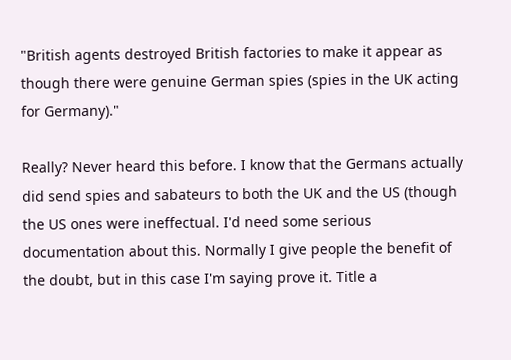"British agents destroyed British factories to make it appear as though there were genuine German spies (spies in the UK acting for Germany)."

Really? Never heard this before. I know that the Germans actually did send spies and sabateurs to both the UK and the US (though the US ones were ineffectual. I'd need some serious documentation about this. Normally I give people the benefit of the doubt, but in this case I'm saying prove it. Title a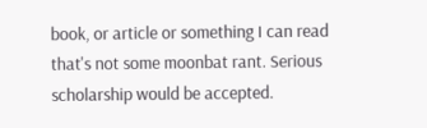book, or article or something I can read that's not some moonbat rant. Serious scholarship would be accepted.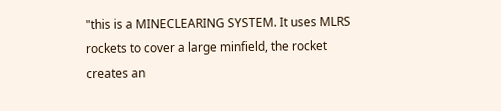"this is a MINECLEARING SYSTEM. It uses MLRS rockets to cover a large minfield, the rocket creates an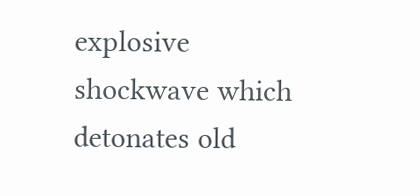explosive shockwave which detonates old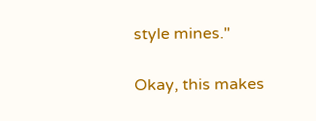style mines."

Okay, this makes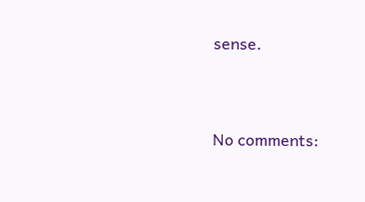sense.


No comments: